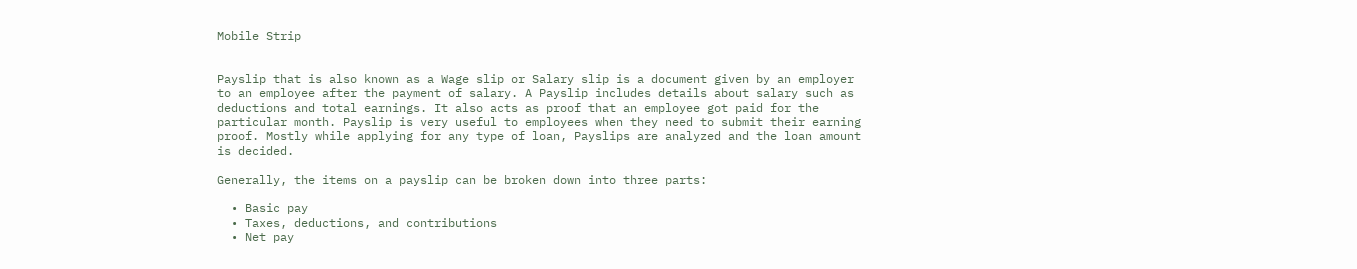Mobile Strip


Payslip that is also known as a Wage slip or Salary slip is a document given by an employer to an employee after the payment of salary. A Payslip includes details about salary such as deductions and total earnings. It also acts as proof that an employee got paid for the particular month. Payslip is very useful to employees when they need to submit their earning proof. Mostly while applying for any type of loan, Payslips are analyzed and the loan amount is decided.

Generally, the items on a payslip can be broken down into three parts:

  • Basic pay
  • Taxes, deductions, and contributions
  • Net pay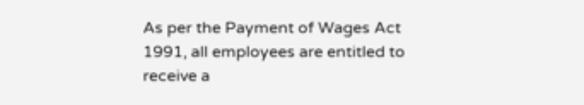As per the Payment of Wages Act 1991, all employees are entitled to receive a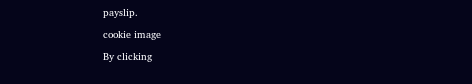payslip.

cookie image

By clicking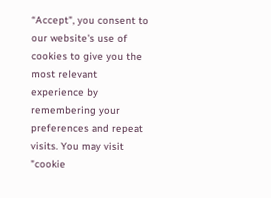“Accept", you consent to our website's use of cookies to give you the most relevant experience by remembering your preferences and repeat visits. You may visit "cookie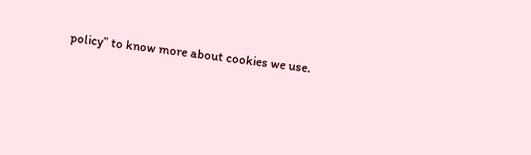policy” to know more about cookies we use.